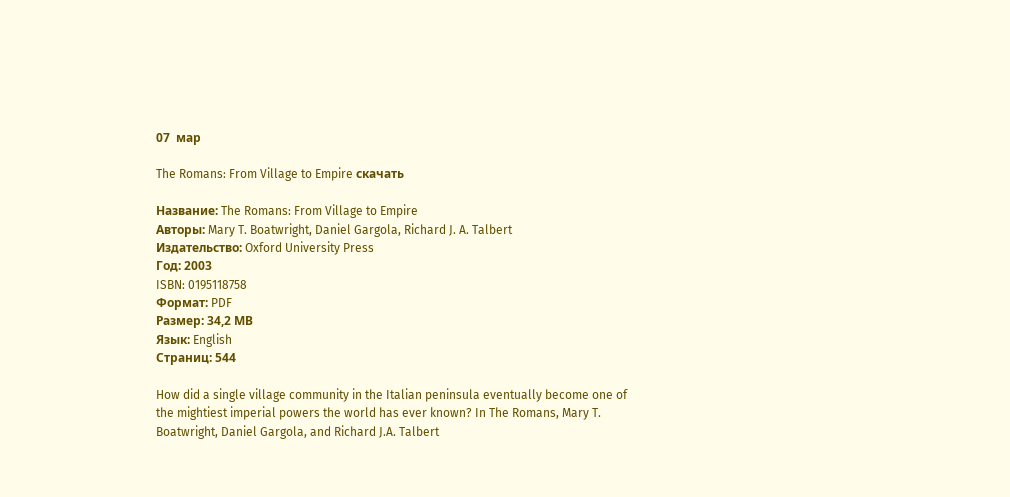07  мар

The Romans: From Village to Empire скачать

Название: The Romans: From Village to Empire
Авторы: Mary T. Boatwright, Daniel Gargola, Richard J. A. Talbert
Издательство: Oxford University Press
Год: 2003
ISBN: 0195118758
Формат: PDF
Размер: 34,2 МВ
Язык: English
Страниц: 544

How did a single village community in the Italian peninsula eventually become one of the mightiest imperial powers the world has ever known? In The Romans, Mary T. Boatwright, Daniel Gargola, and Richard J.A. Talbert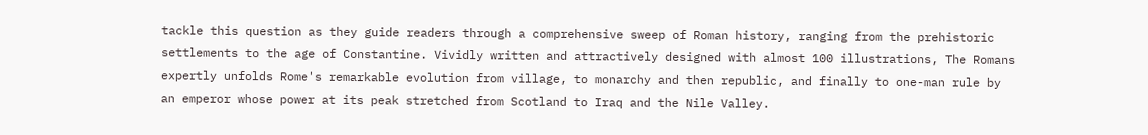tackle this question as they guide readers through a comprehensive sweep of Roman history, ranging from the prehistoric settlements to the age of Constantine. Vividly written and attractively designed with almost 100 illustrations, The Romans expertly unfolds Rome's remarkable evolution from village, to monarchy and then republic, and finally to one-man rule by an emperor whose power at its peak stretched from Scotland to Iraq and the Nile Valley.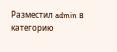Разместил admin в категорию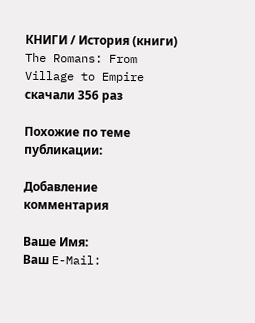КНИГИ / История (книги)
The Romans: From Village to Empire скачали 356 раз

Похожие по теме публикации:

Добавление комментария

Ваше Имя:
Ваш E-Mail: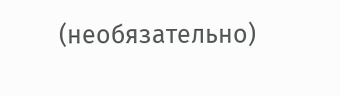(необязательно)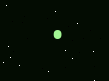•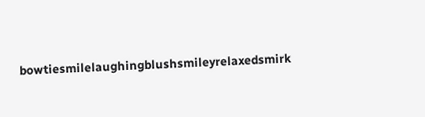bowtiesmilelaughingblushsmileyrelaxedsmirk